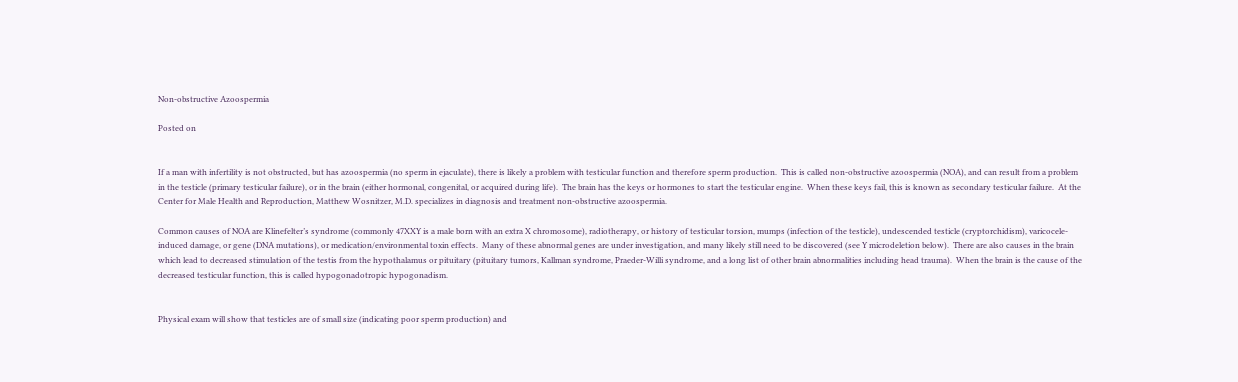Non-obstructive Azoospermia

Posted on


If a man with infertility is not obstructed, but has azoospermia (no sperm in ejaculate), there is likely a problem with testicular function and therefore sperm production.  This is called non-obstructive azoospermia (NOA), and can result from a problem in the testicle (primary testicular failure), or in the brain (either hormonal, congenital, or acquired during life).  The brain has the keys or hormones to start the testicular engine.  When these keys fail, this is known as secondary testicular failure.  At the Center for Male Health and Reproduction, Matthew Wosnitzer, M.D. specializes in diagnosis and treatment non-obstructive azoospermia.

Common causes of NOA are Klinefelter’s syndrome (commonly 47XXY is a male born with an extra X chromosome), radiotherapy, or history of testicular torsion, mumps (infection of the testicle), undescended testicle (cryptorchidism), varicocele-induced damage, or gene (DNA mutations), or medication/environmental toxin effects.  Many of these abnormal genes are under investigation, and many likely still need to be discovered (see Y microdeletion below).  There are also causes in the brain which lead to decreased stimulation of the testis from the hypothalamus or pituitary (pituitary tumors, Kallman syndrome, Praeder-Willi syndrome, and a long list of other brain abnormalities including head trauma).  When the brain is the cause of the decreased testicular function, this is called hypogonadotropic hypogonadism.


Physical exam will show that testicles are of small size (indicating poor sperm production) and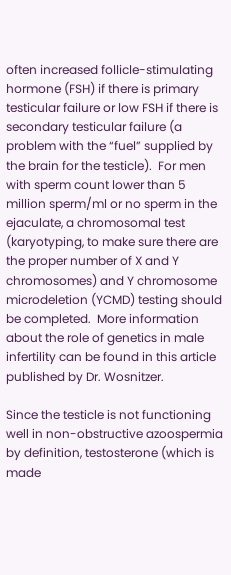often increased follicle-stimulating hormone (FSH) if there is primary testicular failure or low FSH if there is secondary testicular failure (a problem with the “fuel” supplied by the brain for the testicle).  For men with sperm count lower than 5 million sperm/ml or no sperm in the ejaculate, a chromosomal test (karyotyping, to make sure there are the proper number of X and Y chromosomes) and Y chromosome microdeletion (YCMD) testing should be completed.  More information about the role of genetics in male infertility can be found in this article published by Dr. Wosnitzer.

Since the testicle is not functioning well in non-obstructive azoospermia by definition, testosterone (which is made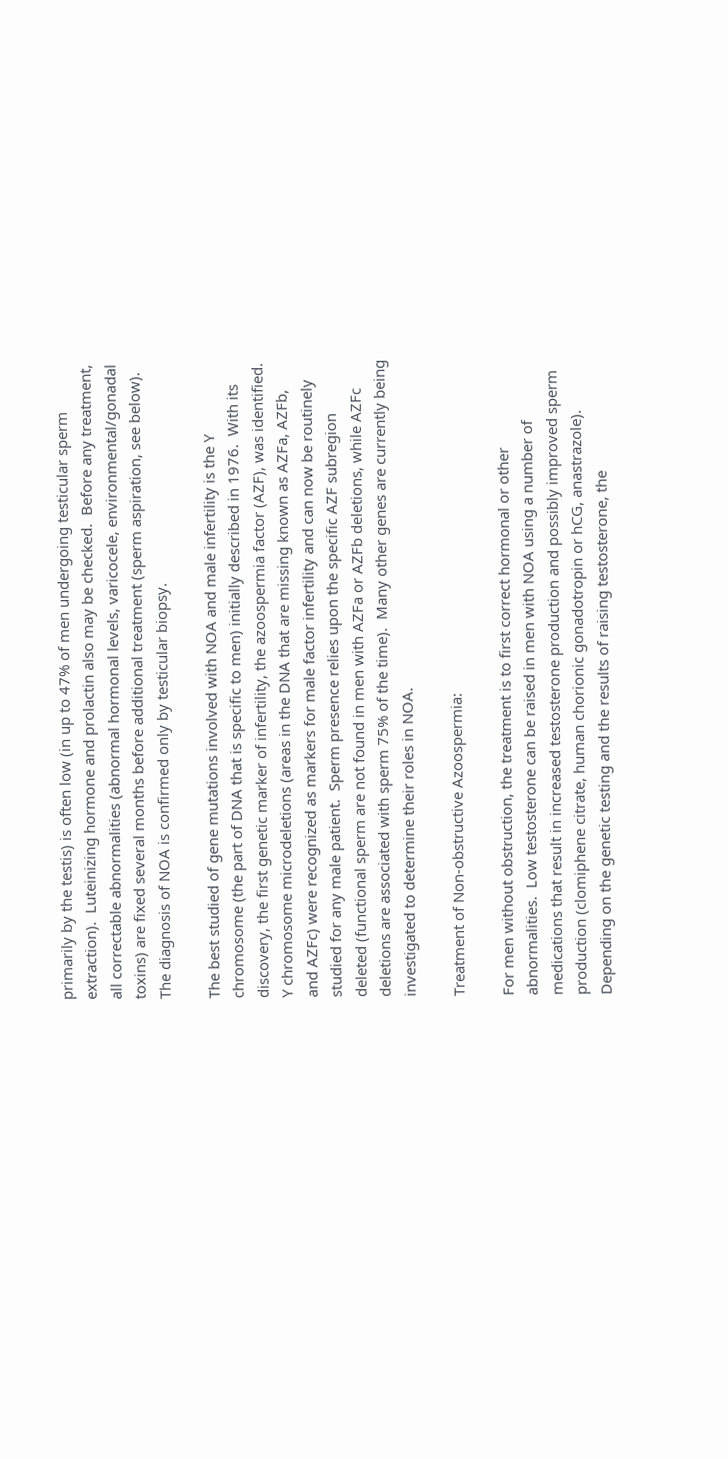primarily by the testis) is often low (in up to 47% of men undergoing testicular sperm extraction).  Luteinizing hormone and prolactin also may be checked.  Before any treatment, all correctable abnormalities (abnormal hormonal levels, varicocele, environmental/gonadal toxins) are fixed several months before additional treatment (sperm aspiration, see below).  The diagnosis of NOA is confirmed only by testicular biopsy.

The best studied of gene mutations involved with NOA and male infertility is the Y chromosome (the part of DNA that is specific to men) initially described in 1976.  With its discovery, the first genetic marker of infertility, the azoospermia factor (AZF), was identified.  Y chromosome microdeletions (areas in the DNA that are missing known as AZFa, AZFb, and AZFc) were recognized as markers for male factor infertility and can now be routinely studied for any male patient.  Sperm presence relies upon the specific AZF subregion deleted (functional sperm are not found in men with AZFa or AZFb deletions, while AZFc deletions are associated with sperm 75% of the time).  Many other genes are currently being investigated to determine their roles in NOA.

Treatment of Non-obstructive Azoospermia:

For men without obstruction, the treatment is to first correct hormonal or other abnormalities.  Low testosterone can be raised in men with NOA using a number of medications that result in increased testosterone production and possibly improved sperm production (clomiphene citrate, human chorionic gonadotropin or hCG, anastrazole).  Depending on the genetic testing and the results of raising testosterone, the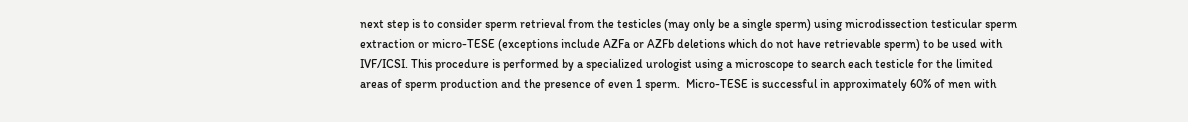next step is to consider sperm retrieval from the testicles (may only be a single sperm) using microdissection testicular sperm extraction or micro-TESE (exceptions include AZFa or AZFb deletions which do not have retrievable sperm) to be used with IVF/ICSI. This procedure is performed by a specialized urologist using a microscope to search each testicle for the limited areas of sperm production and the presence of even 1 sperm.  Micro-TESE is successful in approximately 60% of men with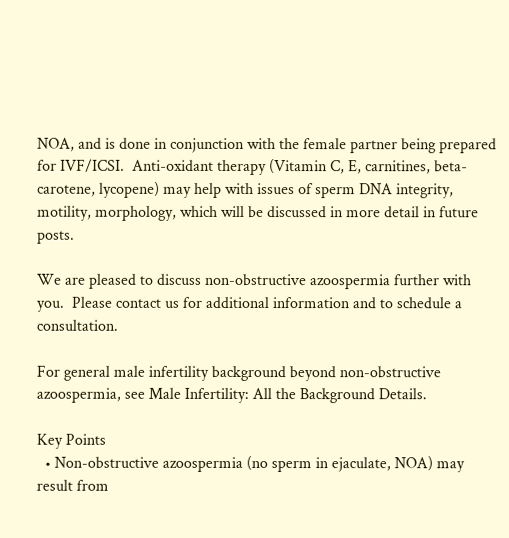NOA, and is done in conjunction with the female partner being prepared for IVF/ICSI.  Anti-oxidant therapy (Vitamin C, E, carnitines, beta-carotene, lycopene) may help with issues of sperm DNA integrity, motility, morphology, which will be discussed in more detail in future posts.

We are pleased to discuss non-obstructive azoospermia further with you.  Please contact us for additional information and to schedule a consultation.

For general male infertility background beyond non-obstructive azoospermia, see Male Infertility: All the Background Details.

Key Points
  • Non-obstructive azoospermia (no sperm in ejaculate, NOA) may result from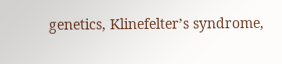genetics, Klinefelter’s syndrome,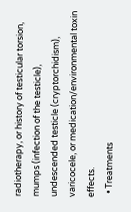radiotherapy, or history of testicular torsion, mumps (infection of the testicle), undescended testicle (cryptorchidism), varicocele, or medication/environmental toxin effects.
  • Treatments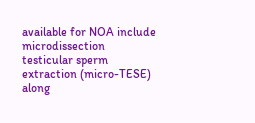available for NOA include microdissection testicular sperm extraction (micro-TESE) along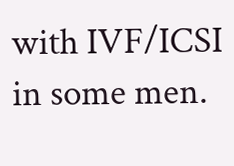with IVF/ICSI in some men.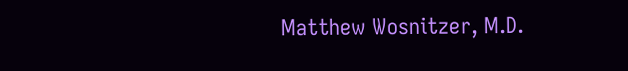Matthew Wosnitzer, M.D.